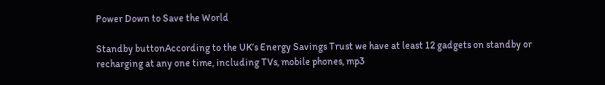Power Down to Save the World

Standby buttonAccording to the UK’s Energy Savings Trust we have at least 12 gadgets on standby or recharging at any one time, including TVs, mobile phones, mp3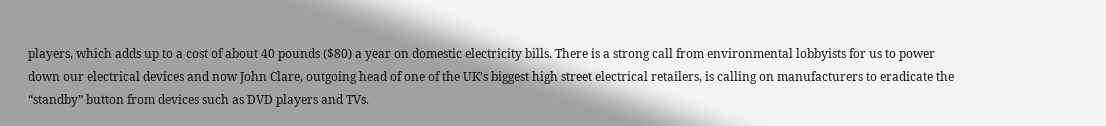players, which adds up to a cost of about 40 pounds ($80) a year on domestic electricity bills. There is a strong call from environmental lobbyists for us to power down our electrical devices and now John Clare, outgoing head of one of the UK’s biggest high street electrical retailers, is calling on manufacturers to eradicate the “standby” button from devices such as DVD players and TVs.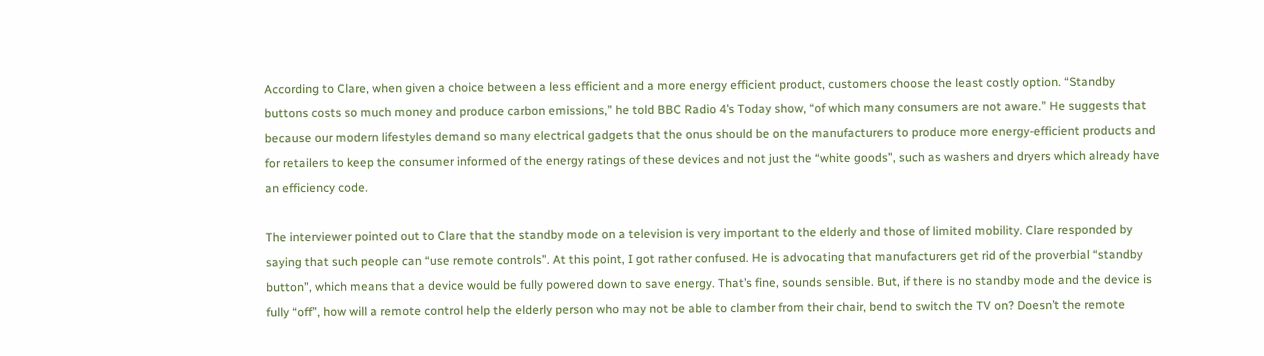According to Clare, when given a choice between a less efficient and a more energy efficient product, customers choose the least costly option. “Standby buttons costs so much money and produce carbon emissions,” he told BBC Radio 4’s Today show, “of which many consumers are not aware.” He suggests that because our modern lifestyles demand so many electrical gadgets that the onus should be on the manufacturers to produce more energy-efficient products and for retailers to keep the consumer informed of the energy ratings of these devices and not just the “white goods”, such as washers and dryers which already have an efficiency code.

The interviewer pointed out to Clare that the standby mode on a television is very important to the elderly and those of limited mobility. Clare responded by saying that such people can “use remote controls”. At this point, I got rather confused. He is advocating that manufacturers get rid of the proverbial “standby button”, which means that a device would be fully powered down to save energy. That’s fine, sounds sensible. But, if there is no standby mode and the device is fully “off”, how will a remote control help the elderly person who may not be able to clamber from their chair, bend to switch the TV on? Doesn’t the remote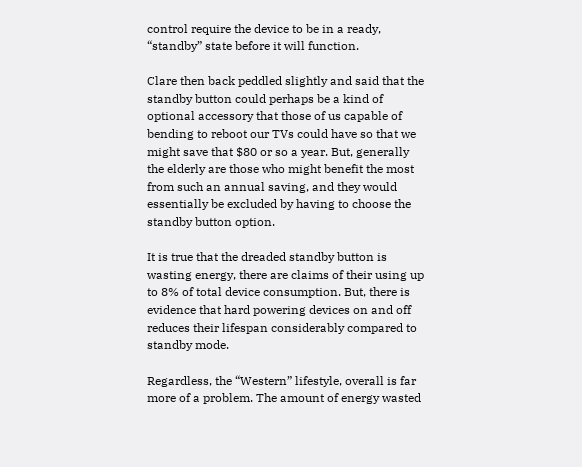control require the device to be in a ready, “standby” state before it will function.

Clare then back peddled slightly and said that the standby button could perhaps be a kind of optional accessory that those of us capable of bending to reboot our TVs could have so that we might save that $80 or so a year. But, generally the elderly are those who might benefit the most from such an annual saving, and they would essentially be excluded by having to choose the standby button option.

It is true that the dreaded standby button is wasting energy, there are claims of their using up to 8% of total device consumption. But, there is evidence that hard powering devices on and off reduces their lifespan considerably compared to standby mode.

Regardless, the “Western” lifestyle, overall is far more of a problem. The amount of energy wasted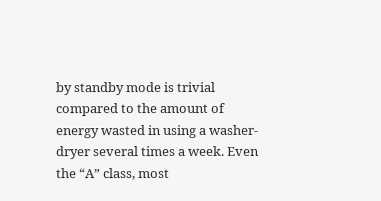by standby mode is trivial compared to the amount of energy wasted in using a washer-dryer several times a week. Even the “A” class, most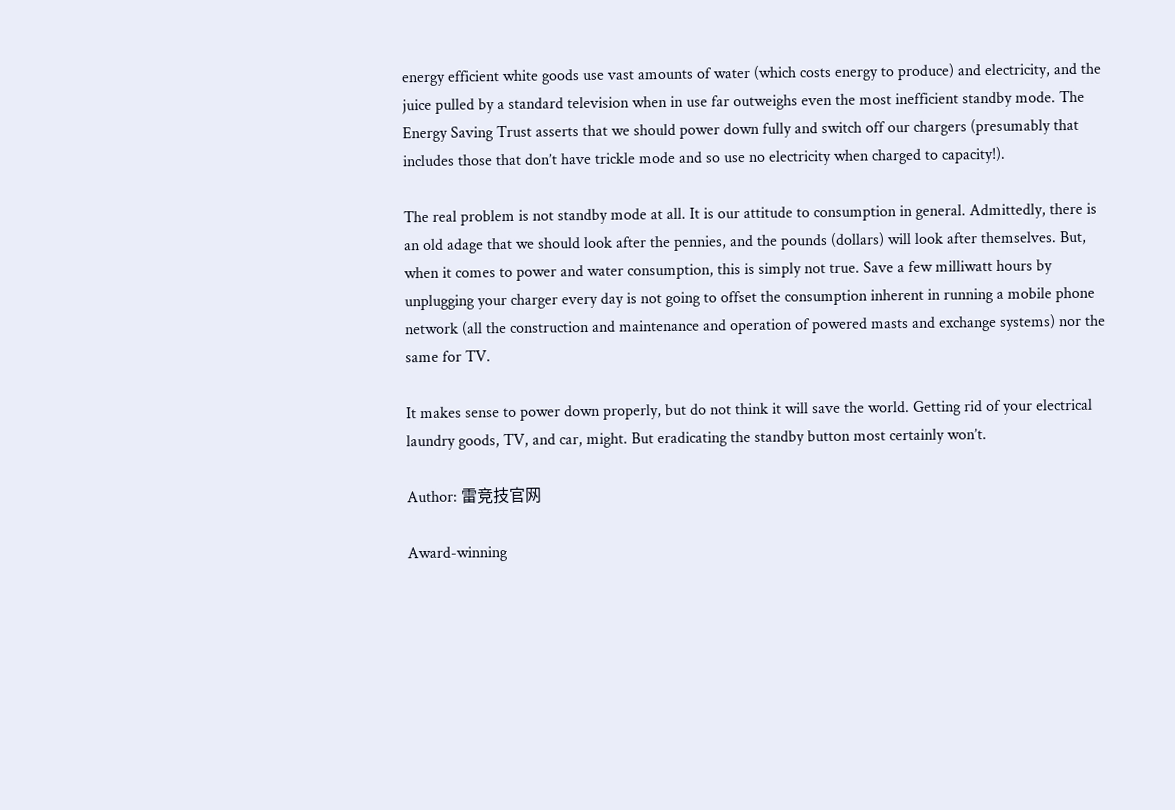energy efficient white goods use vast amounts of water (which costs energy to produce) and electricity, and the juice pulled by a standard television when in use far outweighs even the most inefficient standby mode. The Energy Saving Trust asserts that we should power down fully and switch off our chargers (presumably that includes those that don’t have trickle mode and so use no electricity when charged to capacity!).

The real problem is not standby mode at all. It is our attitude to consumption in general. Admittedly, there is an old adage that we should look after the pennies, and the pounds (dollars) will look after themselves. But, when it comes to power and water consumption, this is simply not true. Save a few milliwatt hours by unplugging your charger every day is not going to offset the consumption inherent in running a mobile phone network (all the construction and maintenance and operation of powered masts and exchange systems) nor the same for TV.

It makes sense to power down properly, but do not think it will save the world. Getting rid of your electrical laundry goods, TV, and car, might. But eradicating the standby button most certainly won’t.

Author: 雷竞技官网

Award-winning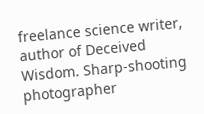freelance science writer, author of Deceived Wisdom. Sharp-shooting photographer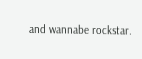and wannabe rockstar.